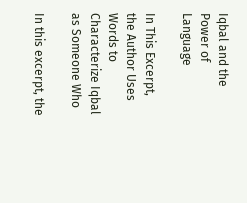Iqbal and the Power of Language

In This Excerpt, the Author Uses Words to Characterize Iqbal as Someone Who

In this excerpt, the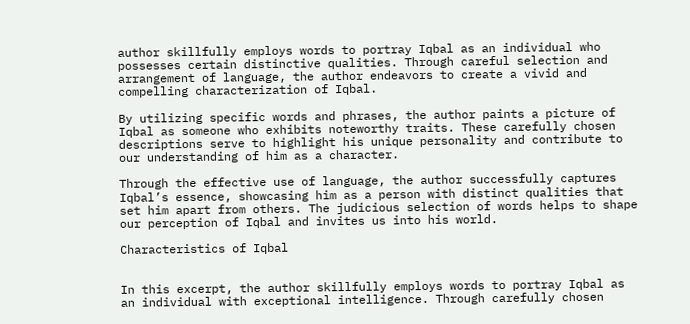author skillfully employs words to portray Iqbal as an individual who possesses certain distinctive qualities. Through careful selection and arrangement of language, the author endeavors to create a vivid and compelling characterization of Iqbal.

By utilizing specific words and phrases, the author paints a picture of Iqbal as someone who exhibits noteworthy traits. These carefully chosen descriptions serve to highlight his unique personality and contribute to our understanding of him as a character.

Through the effective use of language, the author successfully captures Iqbal’s essence, showcasing him as a person with distinct qualities that set him apart from others. The judicious selection of words helps to shape our perception of Iqbal and invites us into his world.

Characteristics of Iqbal


In this excerpt, the author skillfully employs words to portray Iqbal as an individual with exceptional intelligence. Through carefully chosen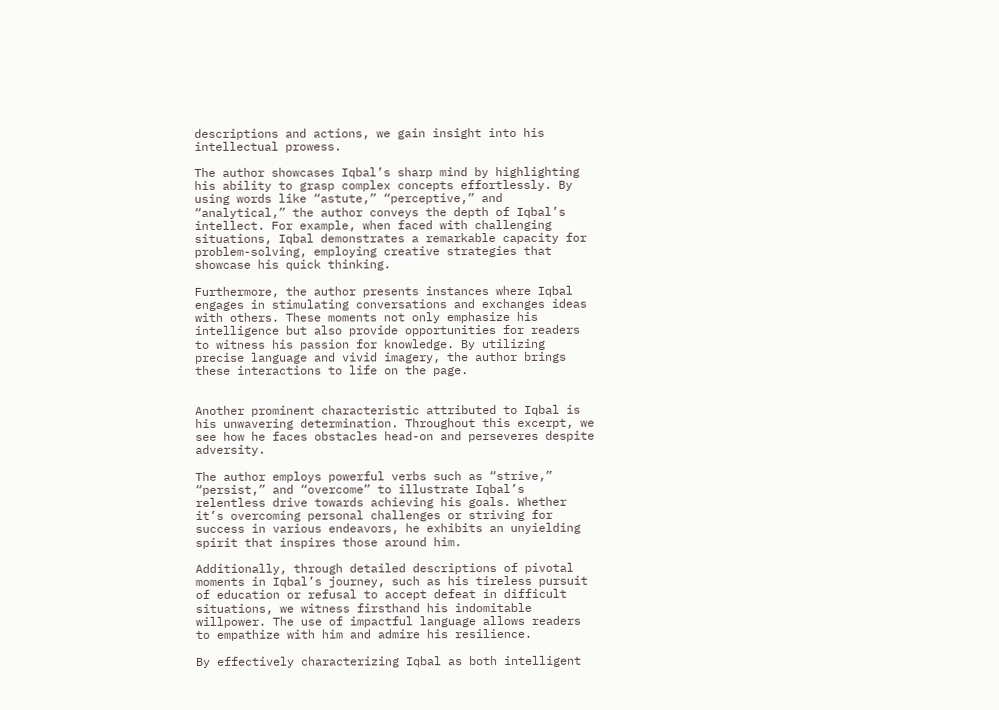descriptions and actions, we gain insight into his intellectual prowess.

The author showcases Iqbal’s sharp mind by highlighting his ability to grasp complex concepts effortlessly. By using words like “astute,” “perceptive,” and “analytical,” the author conveys the depth of Iqbal’s intellect. For example, when faced with challenging situations, Iqbal demonstrates a remarkable capacity for problem-solving, employing creative strategies that showcase his quick thinking.

Furthermore, the author presents instances where Iqbal engages in stimulating conversations and exchanges ideas with others. These moments not only emphasize his intelligence but also provide opportunities for readers to witness his passion for knowledge. By utilizing precise language and vivid imagery, the author brings these interactions to life on the page.


Another prominent characteristic attributed to Iqbal is his unwavering determination. Throughout this excerpt, we see how he faces obstacles head-on and perseveres despite adversity.

The author employs powerful verbs such as “strive,” “persist,” and “overcome” to illustrate Iqbal’s relentless drive towards achieving his goals. Whether it’s overcoming personal challenges or striving for success in various endeavors, he exhibits an unyielding spirit that inspires those around him.

Additionally, through detailed descriptions of pivotal moments in Iqbal’s journey, such as his tireless pursuit of education or refusal to accept defeat in difficult situations, we witness firsthand his indomitable willpower. The use of impactful language allows readers to empathize with him and admire his resilience.

By effectively characterizing Iqbal as both intelligent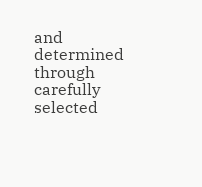and determined through carefully selected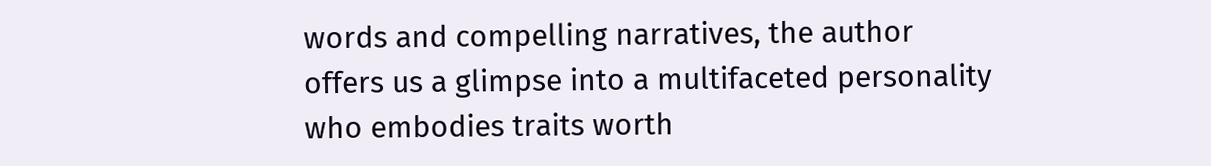words and compelling narratives, the author offers us a glimpse into a multifaceted personality who embodies traits worth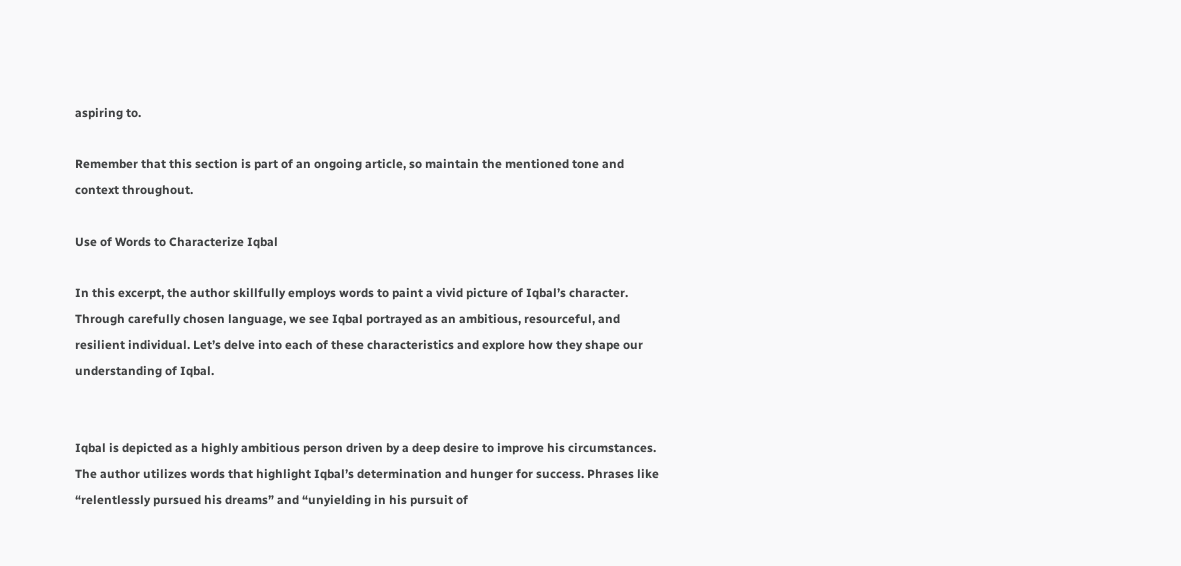aspiring to.

Remember that this section is part of an ongoing article, so maintain the mentioned tone and context throughout.

Use of Words to Characterize Iqbal

In this excerpt, the author skillfully employs words to paint a vivid picture of Iqbal’s character. Through carefully chosen language, we see Iqbal portrayed as an ambitious, resourceful, and resilient individual. Let’s delve into each of these characteristics and explore how they shape our understanding of Iqbal.


Iqbal is depicted as a highly ambitious person driven by a deep desire to improve his circumstances. The author utilizes words that highlight Iqbal’s determination and hunger for success. Phrases like “relentlessly pursued his dreams” and “unyielding in his pursuit of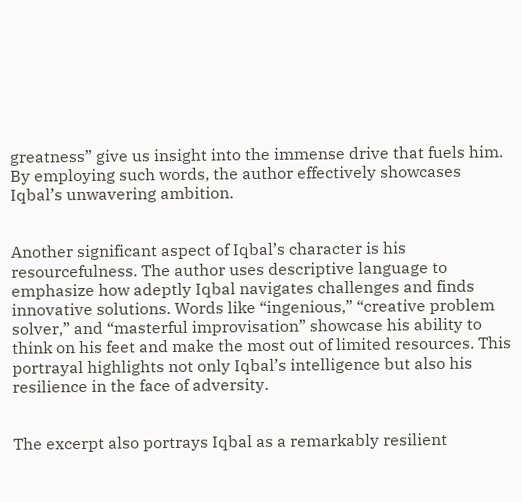greatness” give us insight into the immense drive that fuels him. By employing such words, the author effectively showcases Iqbal’s unwavering ambition.


Another significant aspect of Iqbal’s character is his resourcefulness. The author uses descriptive language to emphasize how adeptly Iqbal navigates challenges and finds innovative solutions. Words like “ingenious,” “creative problem solver,” and “masterful improvisation” showcase his ability to think on his feet and make the most out of limited resources. This portrayal highlights not only Iqbal’s intelligence but also his resilience in the face of adversity.


The excerpt also portrays Iqbal as a remarkably resilient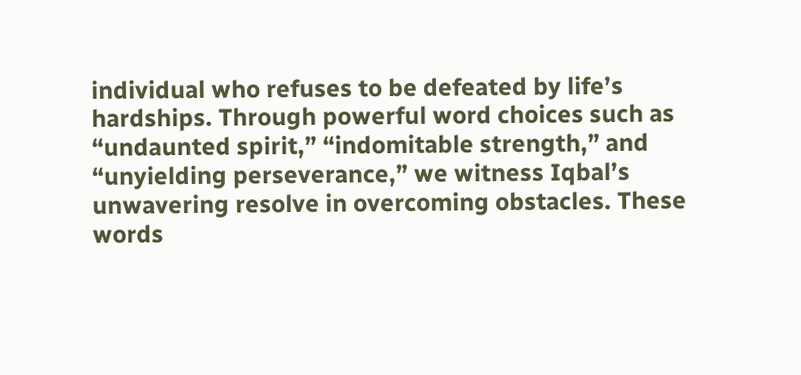individual who refuses to be defeated by life’s hardships. Through powerful word choices such as “undaunted spirit,” “indomitable strength,” and “unyielding perseverance,” we witness Iqbal’s unwavering resolve in overcoming obstacles. These words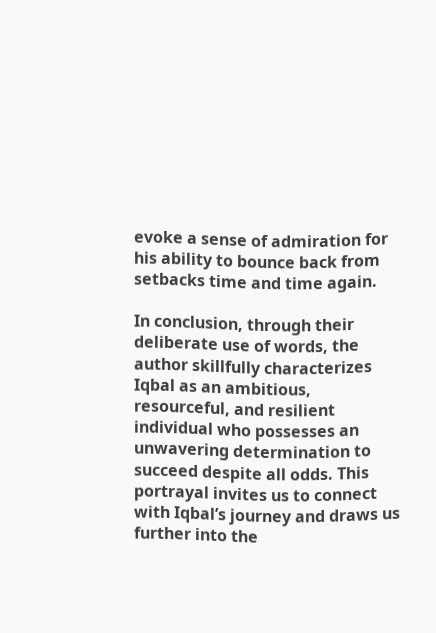evoke a sense of admiration for his ability to bounce back from setbacks time and time again.

In conclusion, through their deliberate use of words, the author skillfully characterizes Iqbal as an ambitious, resourceful, and resilient individual who possesses an unwavering determination to succeed despite all odds. This portrayal invites us to connect with Iqbal’s journey and draws us further into the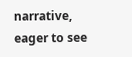narrative, eager to see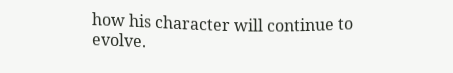how his character will continue to evolve.